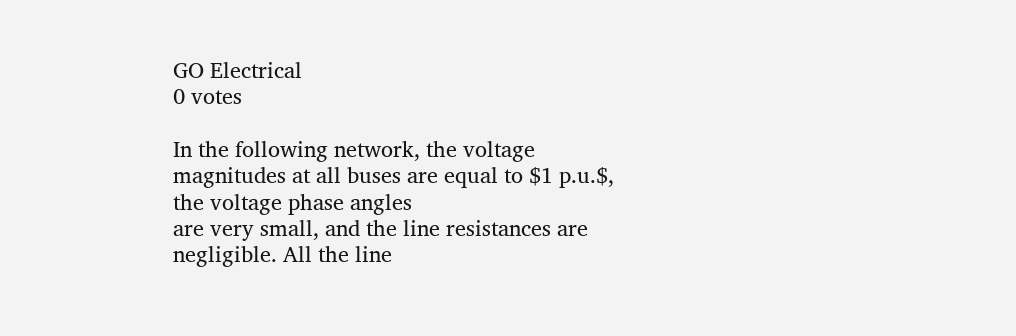GO Electrical
0 votes

In the following network, the voltage magnitudes at all buses are equal to $1 p.u.$, the voltage phase angles
are very small, and the line resistances are negligible. All the line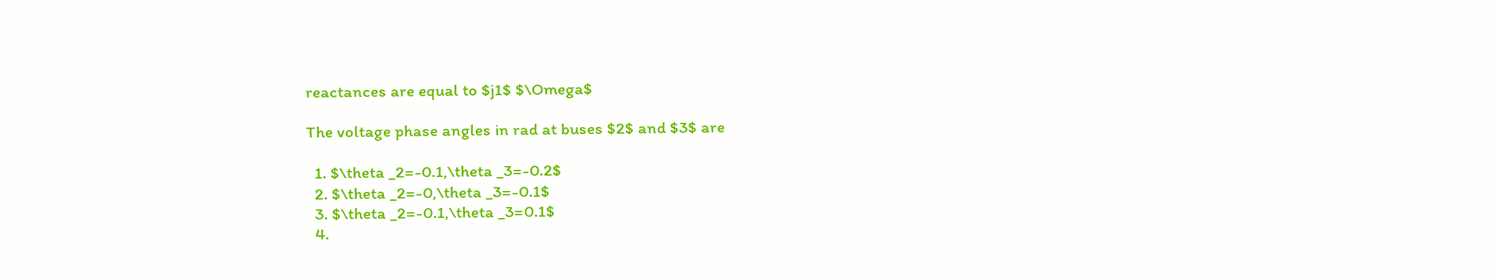reactances are equal to $j1$ $\Omega$

The voltage phase angles in rad at buses $2$ and $3$ are

  1. $\theta _2=-0.1,\theta _3=-0.2$
  2. $\theta _2=-0,\theta _3=-0.1$
  3. $\theta _2=-0.1,\theta _3=0.1$
  4.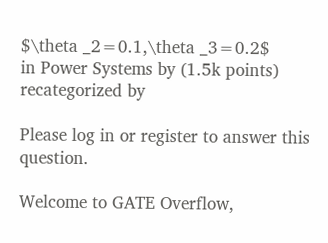$\theta _2=0.1,\theta _3=0.2$
in Power Systems by (1.5k points)
recategorized by

Please log in or register to answer this question.

Welcome to GATE Overflow,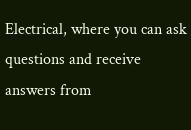Electrical, where you can ask questions and receive answers from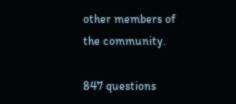other members of the community.

847 questions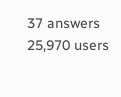37 answers
25,970 users